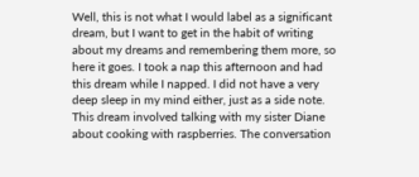Well, this is not what I would label as a significant dream, but I want to get in the habit of writing about my dreams and remembering them more, so here it goes. I took a nap this afternoon and had this dream while I napped. I did not have a very deep sleep in my mind either, just as a side note. This dream involved talking with my sister Diane about cooking with raspberries. The conversation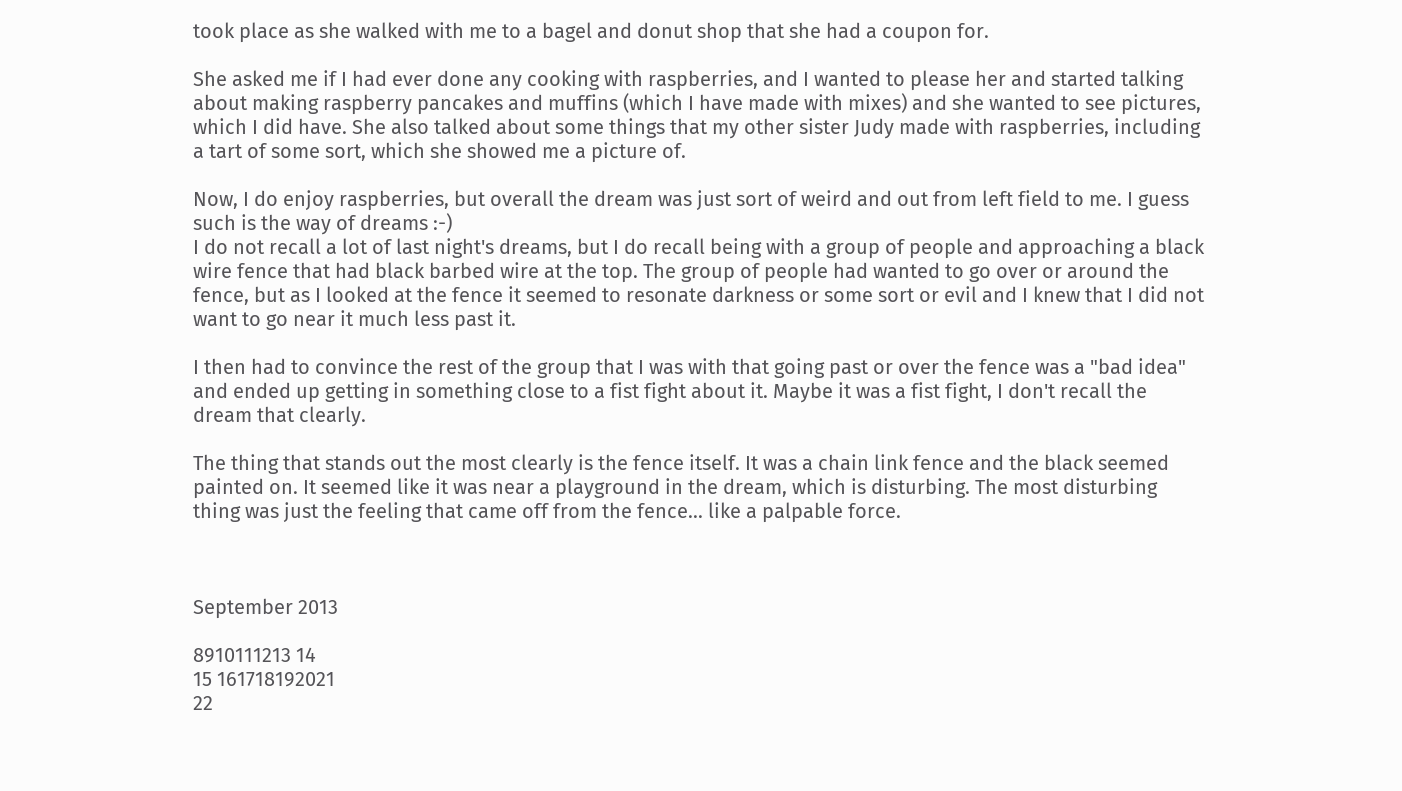took place as she walked with me to a bagel and donut shop that she had a coupon for.

She asked me if I had ever done any cooking with raspberries, and I wanted to please her and started talking about making raspberry pancakes and muffins (which I have made with mixes) and she wanted to see pictures, which I did have. She also talked about some things that my other sister Judy made with raspberries, including a tart of some sort, which she showed me a picture of.

Now, I do enjoy raspberries, but overall the dream was just sort of weird and out from left field to me. I guess such is the way of dreams :-)
I do not recall a lot of last night's dreams, but I do recall being with a group of people and approaching a black wire fence that had black barbed wire at the top. The group of people had wanted to go over or around the fence, but as I looked at the fence it seemed to resonate darkness or some sort or evil and I knew that I did not want to go near it much less past it.

I then had to convince the rest of the group that I was with that going past or over the fence was a "bad idea" and ended up getting in something close to a fist fight about it. Maybe it was a fist fight, I don't recall the dream that clearly.

The thing that stands out the most clearly is the fence itself. It was a chain link fence and the black seemed painted on. It seemed like it was near a playground in the dream, which is disturbing. The most disturbing thing was just the feeling that came off from the fence... like a palpable force.



September 2013

8910111213 14
15 161718192021
22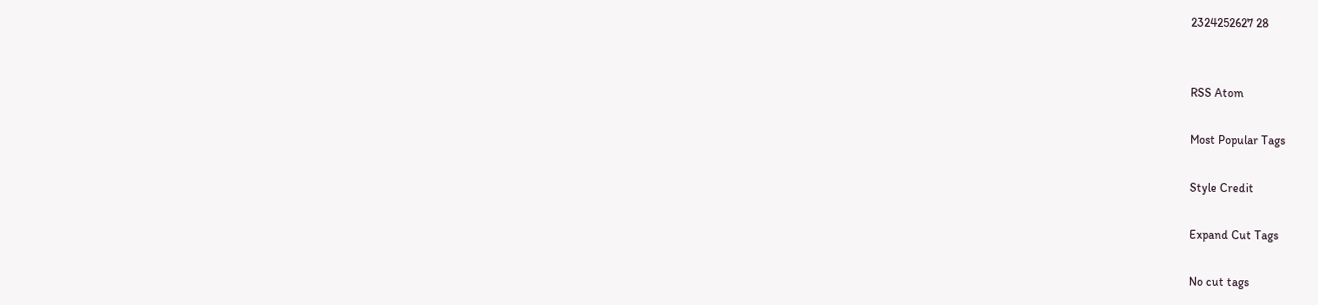2324252627 28


RSS Atom

Most Popular Tags

Style Credit

Expand Cut Tags

No cut tags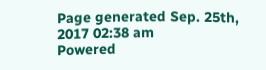Page generated Sep. 25th, 2017 02:38 am
Powered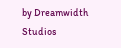by Dreamwidth Studios